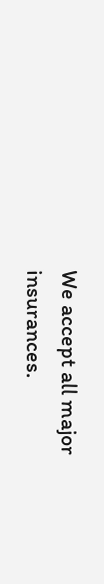We accept all major insurances.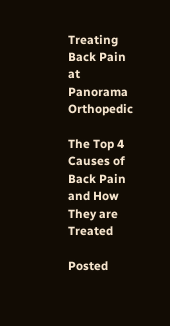Treating Back Pain at Panorama Orthopedic

The Top 4 Causes of Back Pain and How They are Treated

Posted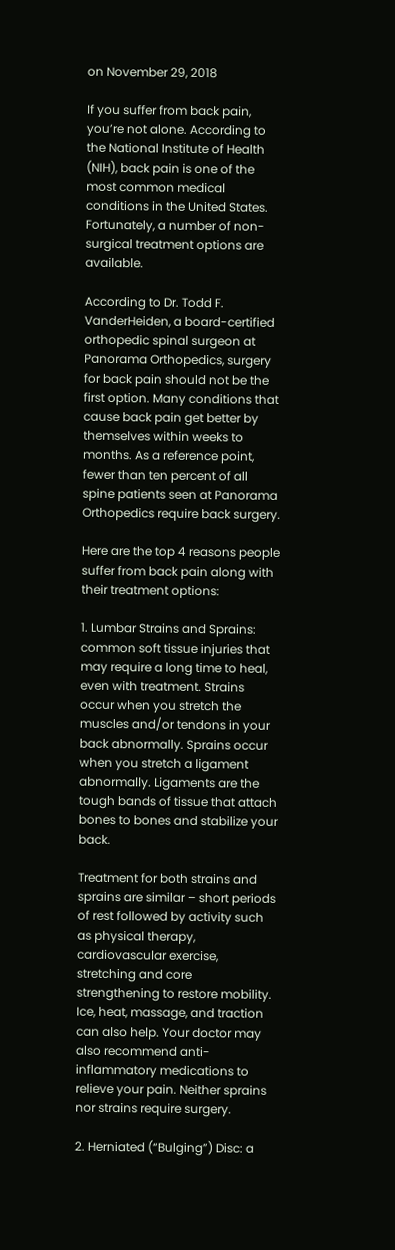on November 29, 2018

If you suffer from back pain, you’re not alone. According to the National Institute of Health (NIH), back pain is one of the most common medical conditions in the United States. Fortunately, a number of non-surgical treatment options are available.

According to Dr. Todd F. VanderHeiden, a board-certified orthopedic spinal surgeon at Panorama Orthopedics, surgery for back pain should not be the first option. Many conditions that cause back pain get better by themselves within weeks to months. As a reference point, fewer than ten percent of all spine patients seen at Panorama Orthopedics require back surgery.

Here are the top 4 reasons people suffer from back pain along with their treatment options:

1. Lumbar Strains and Sprains: common soft tissue injuries that may require a long time to heal, even with treatment. Strains occur when you stretch the muscles and/or tendons in your back abnormally. Sprains occur when you stretch a ligament abnormally. Ligaments are the tough bands of tissue that attach bones to bones and stabilize your back.

Treatment for both strains and sprains are similar – short periods of rest followed by activity such as physical therapy, cardiovascular exercise, stretching and core strengthening to restore mobility. Ice, heat, massage, and traction can also help. Your doctor may also recommend anti-inflammatory medications to relieve your pain. Neither sprains nor strains require surgery.

2. Herniated (“Bulging”) Disc: a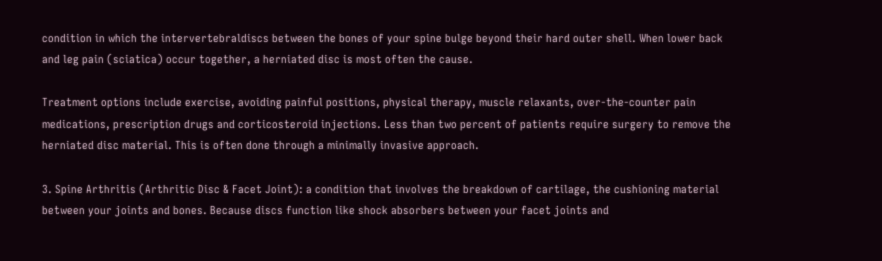condition in which the intervertebraldiscs between the bones of your spine bulge beyond their hard outer shell. When lower back and leg pain (sciatica) occur together, a herniated disc is most often the cause.

Treatment options include exercise, avoiding painful positions, physical therapy, muscle relaxants, over-the-counter pain medications, prescription drugs and corticosteroid injections. Less than two percent of patients require surgery to remove the herniated disc material. This is often done through a minimally invasive approach.

3. Spine Arthritis (Arthritic Disc & Facet Joint): a condition that involves the breakdown of cartilage, the cushioning material between your joints and bones. Because discs function like shock absorbers between your facet joints and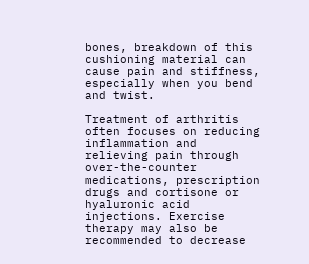bones, breakdown of this cushioning material can cause pain and stiffness, especially when you bend and twist.

Treatment of arthritis often focuses on reducing inflammation and relieving pain through over-the-counter medications, prescription drugs and cortisone or hyaluronic acid injections. Exercise therapy may also be recommended to decrease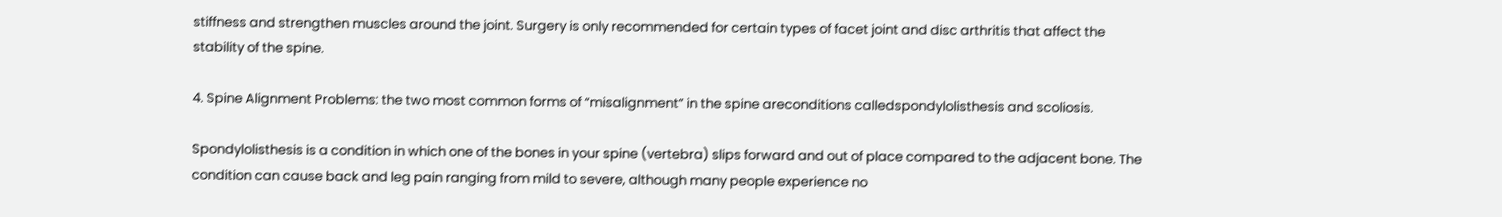stiffness and strengthen muscles around the joint. Surgery is only recommended for certain types of facet joint and disc arthritis that affect the stability of the spine.

4. Spine Alignment Problems: the two most common forms of “misalignment” in the spine areconditions calledspondylolisthesis and scoliosis.

Spondylolisthesis is a condition in which one of the bones in your spine (vertebra) slips forward and out of place compared to the adjacent bone. The condition can cause back and leg pain ranging from mild to severe, although many people experience no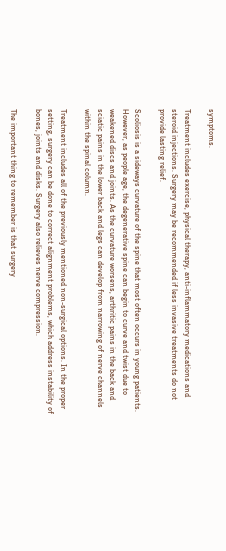symptoms.

Treatment includes exercise, physical therapy, anti-inflammatory medications and steroid injections. Surgery may be recommended if less invasive treatments do not provide lasting relief.

Scoliosis is a sideways curvature of the spine that most often occurs in young patients. However, as people age, the degenerative spine can begin to curve and twist due to weakened discs and joints. As the curvature worsens, arthritic pains in the back and sciatic pains in the lower back and legs can develop from narrowing of nerve channels within the spinal column.

Treatment includes all of the previously mentioned non-surgical options. In the proper setting, surgery can be done to correct alignment problems, which address instability of bones, joints and disks. Surgery also relieves nerve compression.

The important thing to remember is that surgery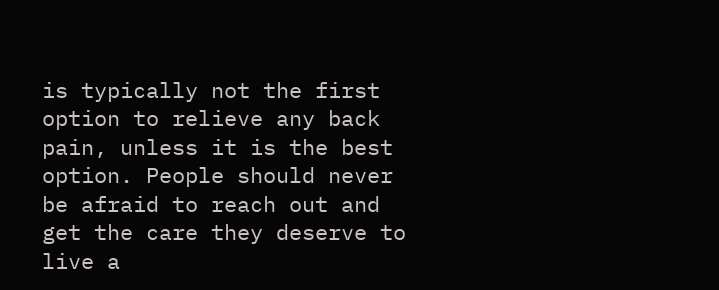is typically not the first option to relieve any back pain, unless it is the best option. People should never be afraid to reach out and get the care they deserve to live a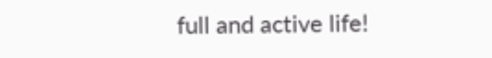full and active life!